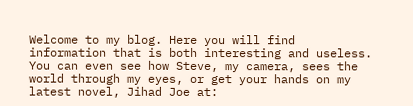Welcome to my blog. Here you will find information that is both interesting and useless. You can even see how Steve, my camera, sees the world through my eyes, or get your hands on my latest novel, Jihad Joe at: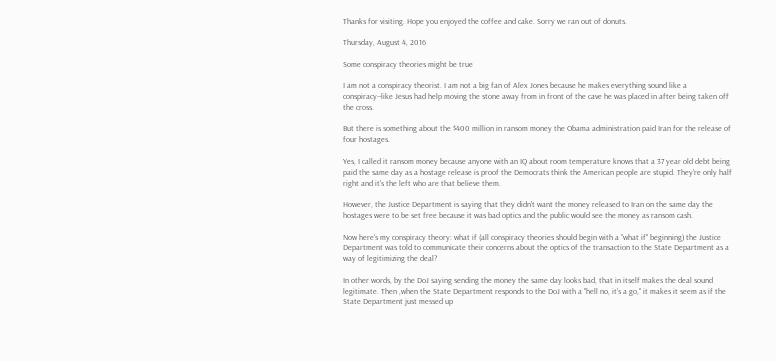Thanks for visiting. Hope you enjoyed the coffee and cake. Sorry we ran out of donuts.

Thursday, August 4, 2016

Some conspiracy theories might be true

I am not a conspiracy theorist. I am not a big fan of Alex Jones because he makes everything sound like a conspiracy--like Jesus had help moving the stone away from in front of the cave he was placed in after being taken off the cross.

But there is something about the $400 million in ransom money the Obama administration paid Iran for the release of four hostages.

Yes, I called it ransom money because anyone with an IQ about room temperature knows that a 37 year old debt being paid the same day as a hostage release is proof the Democrats think the American people are stupid. They're only half right and it's the left who are that believe them.

However, the Justice Department is saying that they didn't want the money released to Iran on the same day the hostages were to be set free because it was bad optics and the public would see the money as ransom cash.

Now here's my conspiracy theory: what if (all conspiracy theories should begin with a "what if" beginning) the Justice Department was told to communicate their concerns about the optics of the transaction to the State Department as a way of legitimizing the deal?

In other words, by the DoJ saying sending the money the same day looks bad, that in itself makes the deal sound legitimate. Then ,when the State Department responds to the DoJ with a "hell no, it's a go," it makes it seem as if the State Department just messed up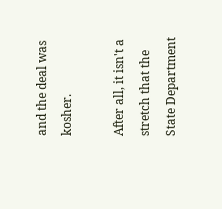and the deal was kosher.

After all, it isn't a stretch that the State Department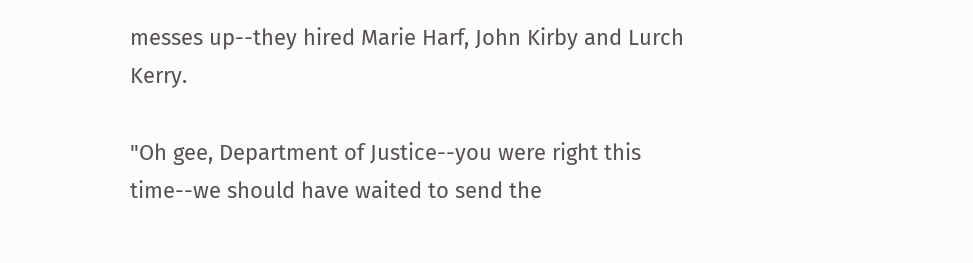messes up--they hired Marie Harf, John Kirby and Lurch Kerry.

"Oh gee, Department of Justice--you were right this time--we should have waited to send the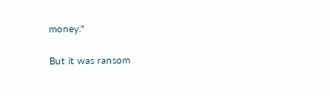money."

But it was ransom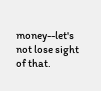money--let's not lose sight of that.